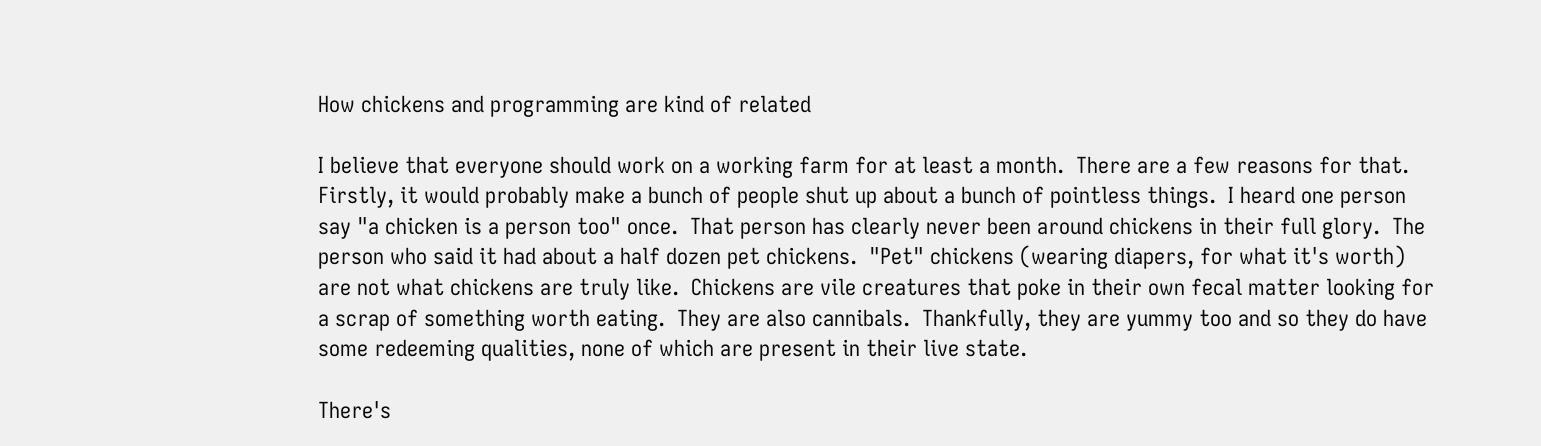How chickens and programming are kind of related

I believe that everyone should work on a working farm for at least a month.  There are a few reasons for that.  Firstly, it would probably make a bunch of people shut up about a bunch of pointless things.  I heard one person say "a chicken is a person too" once.  That person has clearly never been around chickens in their full glory.  The person who said it had about a half dozen pet chickens.  "Pet" chickens (wearing diapers, for what it's worth) are not what chickens are truly like.  Chickens are vile creatures that poke in their own fecal matter looking for a scrap of something worth eating.  They are also cannibals.  Thankfully, they are yummy too and so they do have some redeeming qualities, none of which are present in their live state.

There's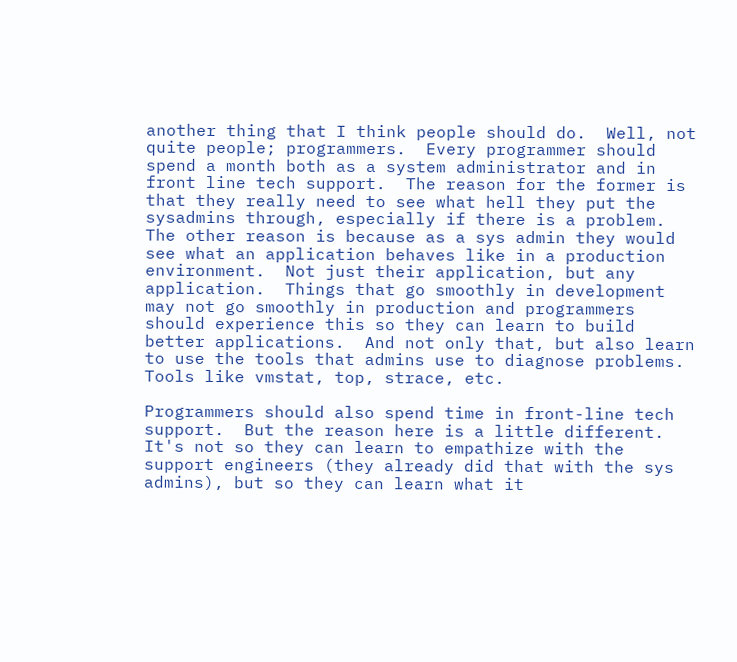another thing that I think people should do.  Well, not quite people; programmers.  Every programmer should spend a month both as a system administrator and in front line tech support.  The reason for the former is that they really need to see what hell they put the sysadmins through, especially if there is a problem.  The other reason is because as a sys admin they would see what an application behaves like in a production environment.  Not just their application, but any application.  Things that go smoothly in development may not go smoothly in production and programmers should experience this so they can learn to build better applications.  And not only that, but also learn to use the tools that admins use to diagnose problems.  Tools like vmstat, top, strace, etc.

Programmers should also spend time in front-line tech support.  But the reason here is a little different.  It's not so they can learn to empathize with the support engineers (they already did that with the sys admins), but so they can learn what it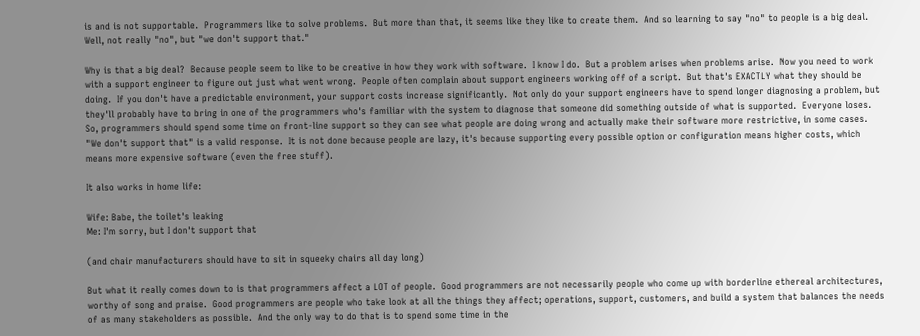is and is not supportable.  Programmers like to solve problems.  But more than that, it seems like they like to create them.  And so learning to say "no" to people is a big deal.  Well, not really "no", but "we don't support that."

Why is that a big deal?  Because people seem to like to be creative in how they work with software.  I know I do.  But a problem arises when problems arise.  Now you need to work with a support engineer to figure out just what went wrong.  People often complain about support engineers working off of a script.  But that's EXACTLY what they should be doing.  If you don't have a predictable environment, your support costs increase significantly.  Not only do your support engineers have to spend longer diagnosing a problem, but they'll probably have to bring in one of the programmers who's familiar with the system to diagnose that someone did something outside of what is supported.  Everyone loses.  So, programmers should spend some time on front-line support so they can see what people are doing wrong and actually make their software more restrictive, in some cases.  "We don't support that" is a valid response.  It is not done because people are lazy, it's because supporting every possible option or configuration means higher costs, which means more expensive software (even the free stuff).

It also works in home life:

Wife: Babe, the toilet's leaking
Me: I'm sorry, but I don't support that

(and chair manufacturers should have to sit in squeeky chairs all day long)

But what it really comes down to is that programmers affect a LOT of people.  Good programmers are not necessarily people who come up with borderline ethereal architectures, worthy of song and praise.  Good programmers are people who take look at all the things they affect; operations, support, customers, and build a system that balances the needs of as many stakeholders as possible.  And the only way to do that is to spend some time in the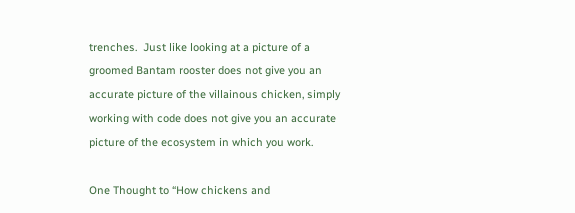trenches.  Just like looking at a picture of a groomed Bantam rooster does not give you an accurate picture of the villainous chicken, simply working with code does not give you an accurate picture of the ecosystem in which you work.

One Thought to “How chickens and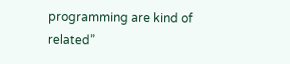programming are kind of related”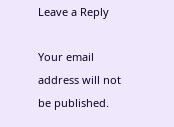Leave a Reply

Your email address will not be published.